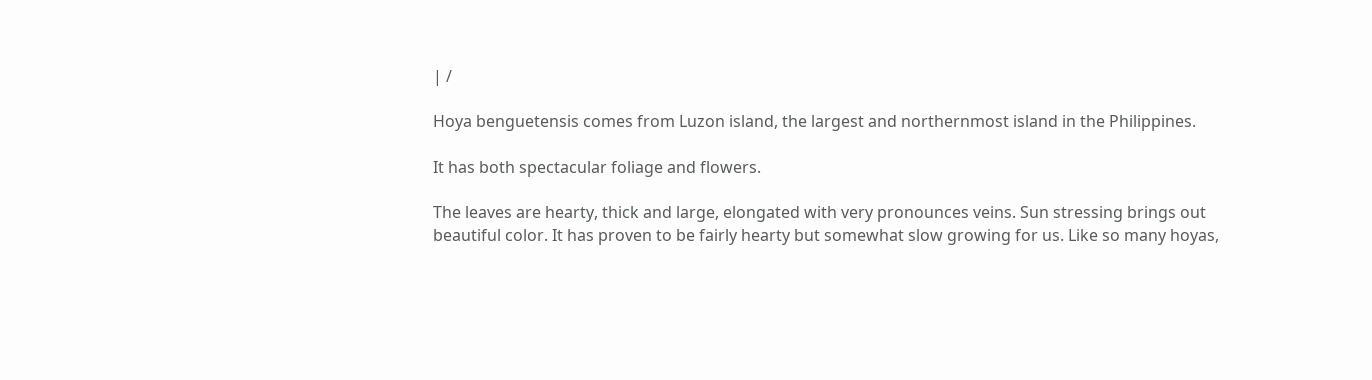| /

Hoya benguetensis comes from Luzon island, the largest and northernmost island in the Philippines.

It has both spectacular foliage and flowers.

The leaves are hearty, thick and large, elongated with very pronounces veins. Sun stressing brings out beautiful color. It has proven to be fairly hearty but somewhat slow growing for us. Like so many hoyas,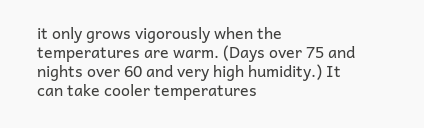it only grows vigorously when the temperatures are warm. (Days over 75 and nights over 60 and very high humidity.) It can take cooler temperatures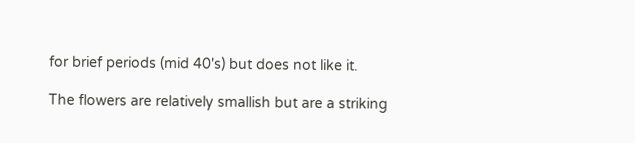for brief periods (mid 40's) but does not like it.

The flowers are relatively smallish but are a striking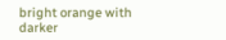bright orange with darker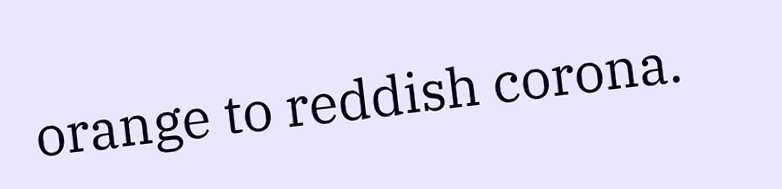orange to reddish corona.